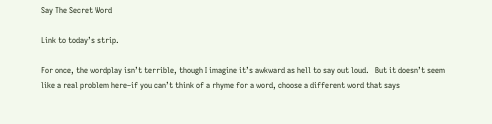Say The Secret Word

Link to today’s strip.

For once, the wordplay isn’t terrible, though I imagine it’s awkward as hell to say out loud.   But it doesn’t seem like a real problem here–if you can’t think of a rhyme for a word, choose a different word that says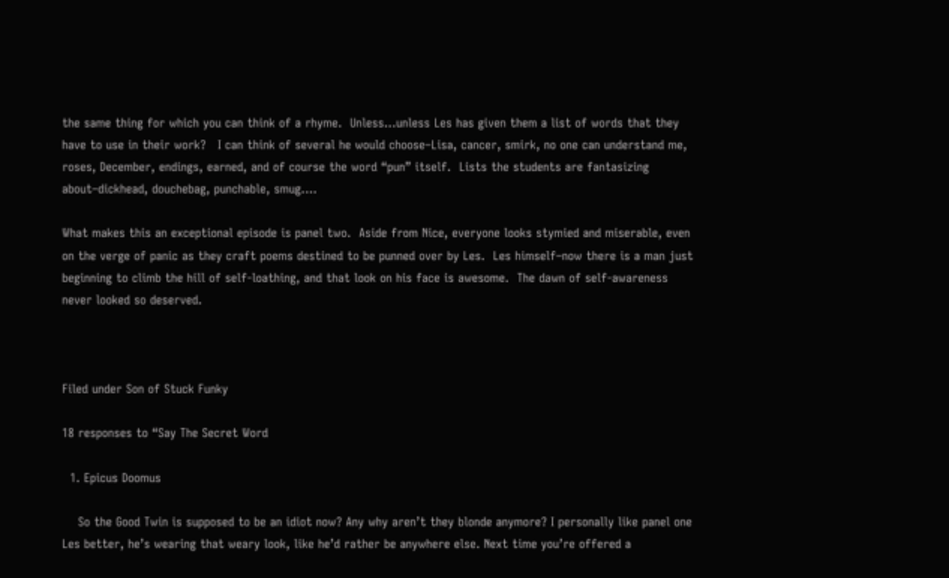the same thing for which you can think of a rhyme.  Unless…unless Les has given them a list of words that they have to use in their work?   I can think of several he would choose–Lisa, cancer, smirk, no one can understand me, roses, December, endings, earned, and of course the word “pun” itself.  Lists the students are fantasizing about–dickhead, douchebag, punchable, smug….

What makes this an exceptional episode is panel two.  Aside from Nice, everyone looks stymied and miserable, even on the verge of panic as they craft poems destined to be punned over by Les.  Les himself–now there is a man just beginning to climb the hill of self-loathing, and that look on his face is awesome.  The dawn of self-awareness never looked so deserved.



Filed under Son of Stuck Funky

18 responses to “Say The Secret Word

  1. Epicus Doomus

    So the Good Twin is supposed to be an idiot now? Any why aren’t they blonde anymore? I personally like panel one Les better, he’s wearing that weary look, like he’d rather be anywhere else. Next time you’re offered a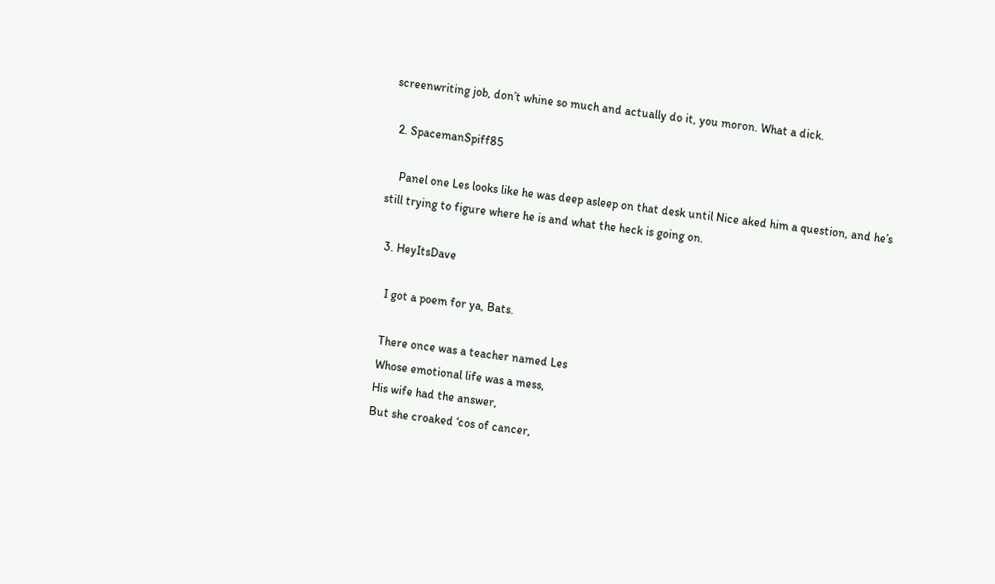screenwriting job, don’t whine so much and actually do it, you moron. What a dick.

  2. SpacemanSpiff85

    Panel one Les looks like he was deep asleep on that desk until Nice aked him a question, and he’s still trying to figure where he is and what the heck is going on.

  3. HeyItsDave

    I got a poem for ya, Bats.

    There once was a teacher named Les
    Whose emotional life was a mess,
    His wife had the answer,
    But she croaked ‘cos of cancer,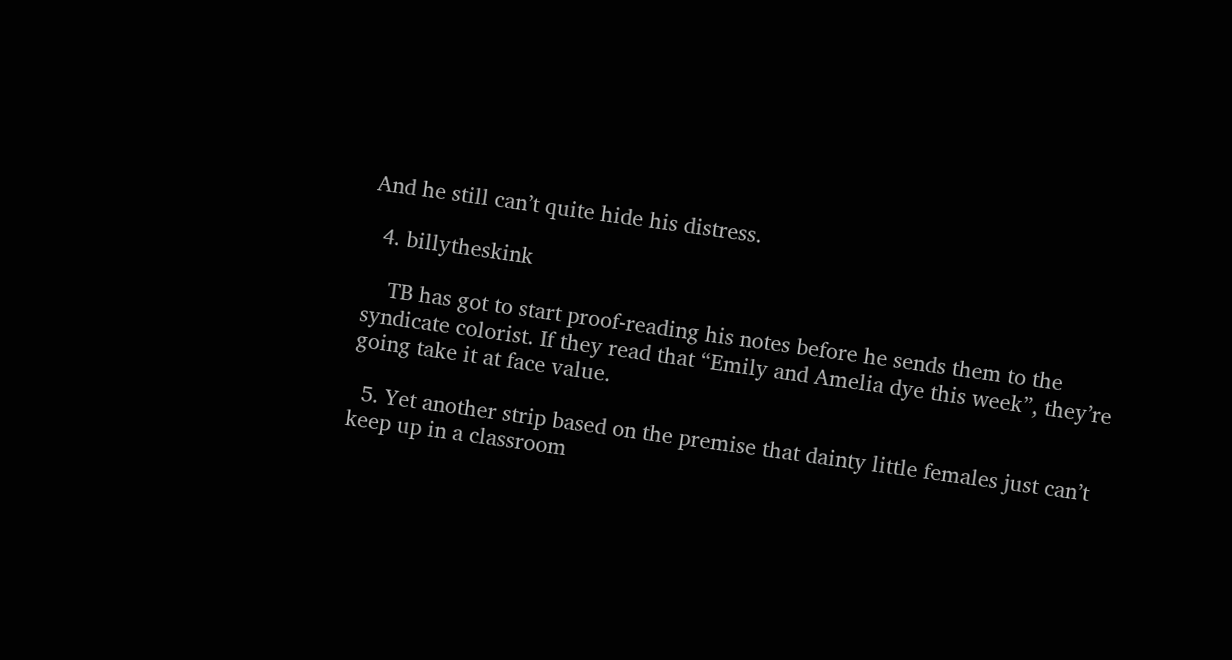And he still can’t quite hide his distress.

  4. billytheskink

    TB has got to start proof-reading his notes before he sends them to the syndicate colorist. If they read that “Emily and Amelia dye this week”, they’re going take it at face value.

  5. Yet another strip based on the premise that dainty little females just can’t keep up in a classroom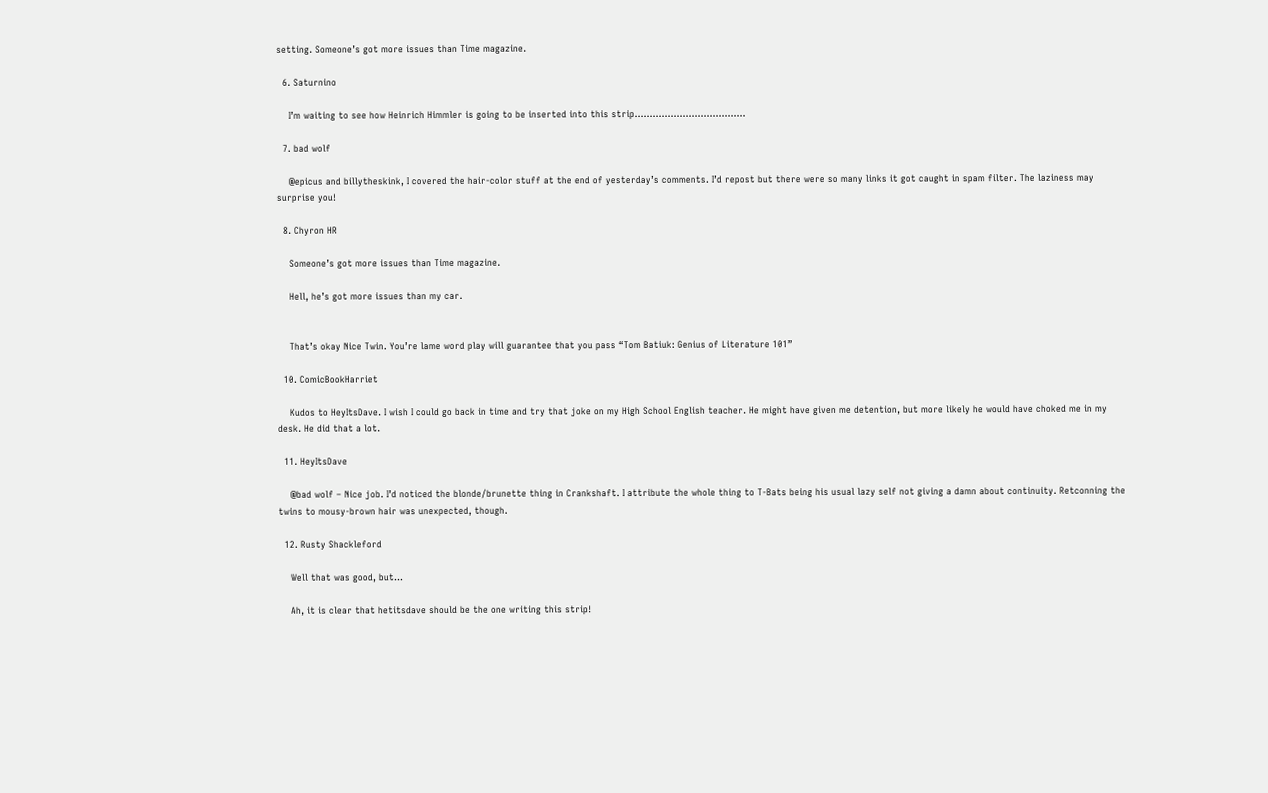setting. Someone’s got more issues than Time magazine.

  6. Saturnino

    I’m waiting to see how Heinrich Himmler is going to be inserted into this strip……………………………….

  7. bad wolf

    @epicus and billytheskink, I covered the hair-color stuff at the end of yesterday’s comments. I’d repost but there were so many links it got caught in spam filter. The laziness may surprise you!

  8. Chyron HR

    Someone’s got more issues than Time magazine.

    Hell, he’s got more issues than my car.


    That’s okay Nice Twin. You’re lame word play will guarantee that you pass “Tom Batiuk: Genius of Literature 101”

  10. ComicBookHarriet

    Kudos to HeyItsDave. I wish I could go back in time and try that joke on my High School English teacher. He might have given me detention, but more likely he would have choked me in my desk. He did that a lot.

  11. HeyItsDave

    @bad wolf – Nice job. I’d noticed the blonde/brunette thing in Crankshaft. I attribute the whole thing to T-Bats being his usual lazy self not giving a damn about continuity. Retconning the twins to mousy-brown hair was unexpected, though.

  12. Rusty Shackleford

    Well that was good, but…

    Ah, it is clear that hetitsdave should be the one writing this strip!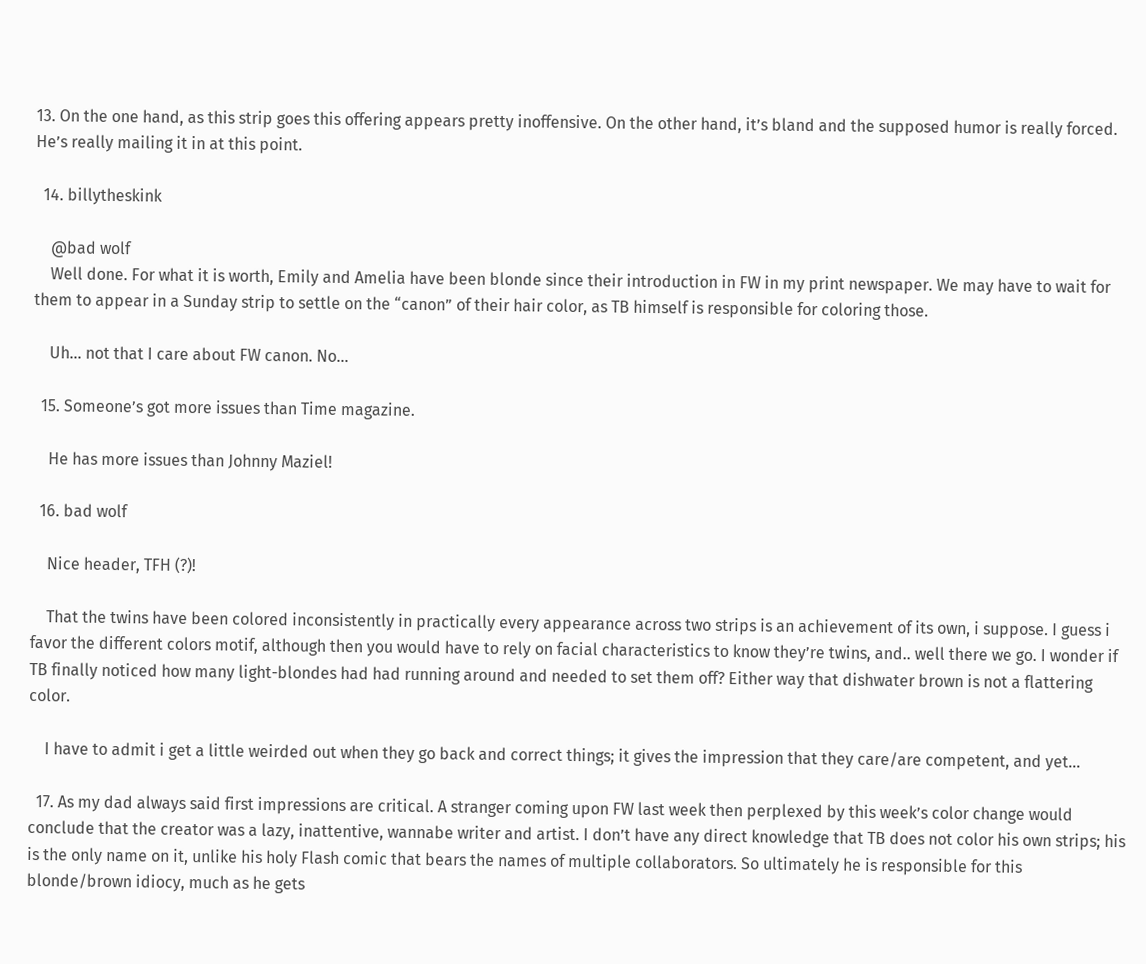13. On the one hand, as this strip goes this offering appears pretty inoffensive. On the other hand, it’s bland and the supposed humor is really forced. He’s really mailing it in at this point.

  14. billytheskink

    @bad wolf
    Well done. For what it is worth, Emily and Amelia have been blonde since their introduction in FW in my print newspaper. We may have to wait for them to appear in a Sunday strip to settle on the “canon” of their hair color, as TB himself is responsible for coloring those.

    Uh… not that I care about FW canon. No…

  15. Someone’s got more issues than Time magazine.

    He has more issues than Johnny Maziel!

  16. bad wolf

    Nice header, TFH (?)!

    That the twins have been colored inconsistently in practically every appearance across two strips is an achievement of its own, i suppose. I guess i favor the different colors motif, although then you would have to rely on facial characteristics to know they’re twins, and.. well there we go. I wonder if TB finally noticed how many light-blondes had had running around and needed to set them off? Either way that dishwater brown is not a flattering color.

    I have to admit i get a little weirded out when they go back and correct things; it gives the impression that they care/are competent, and yet…

  17. As my dad always said first impressions are critical. A stranger coming upon FW last week then perplexed by this week’s color change would conclude that the creator was a lazy, inattentive, wannabe writer and artist. I don’t have any direct knowledge that TB does not color his own strips; his is the only name on it, unlike his holy Flash comic that bears the names of multiple collaborators. So ultimately he is responsible for this blonde/brown idiocy, much as he gets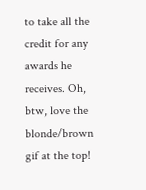to take all the credit for any awards he receives. Oh, btw, love the blonde/brown gif at the top!